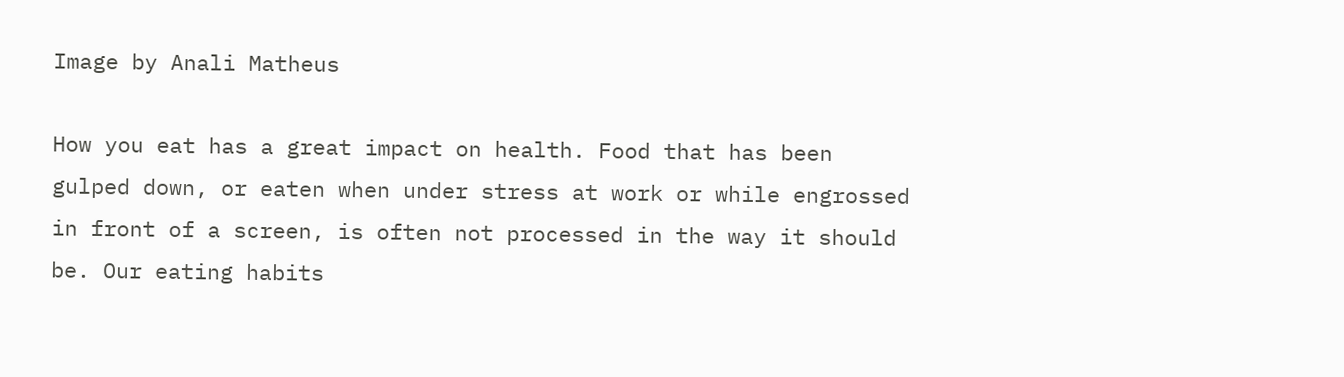Image by Anali Matheus

How you eat has a great impact on health. Food that has been gulped down, or eaten when under stress at work or while engrossed in front of a screen, is often not processed in the way it should be. Our eating habits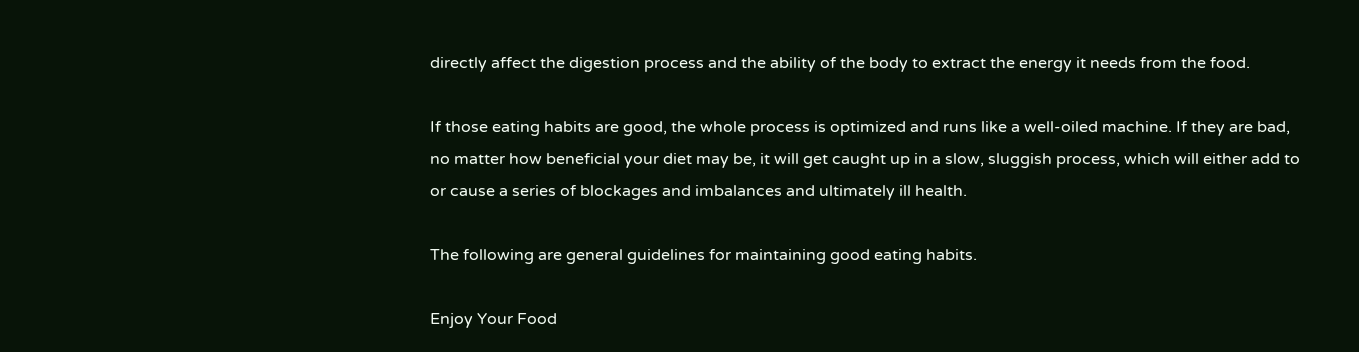directly affect the digestion process and the ability of the body to extract the energy it needs from the food.

If those eating habits are good, the whole process is optimized and runs like a well-oiled machine. If they are bad, no matter how beneficial your diet may be, it will get caught up in a slow, sluggish process, which will either add to or cause a series of blockages and imbalances and ultimately ill health.

The following are general guidelines for maintaining good eating habits.

Enjoy Your Food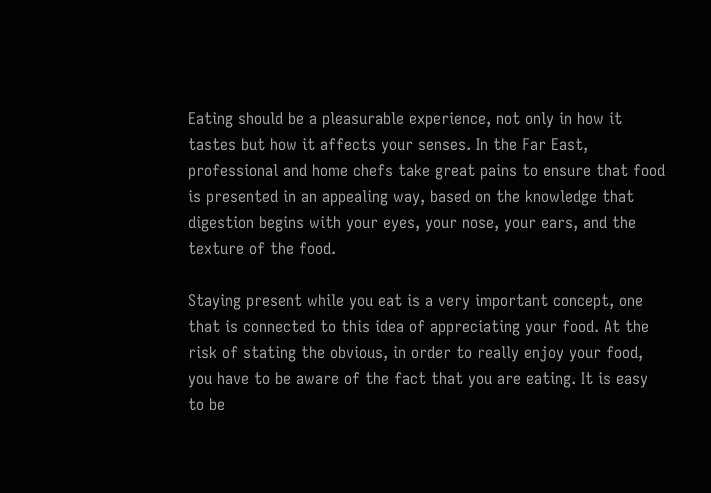Eating should be a pleasurable experience, not only in how it tastes but how it affects your senses. In the Far East, professional and home chefs take great pains to ensure that food is presented in an appealing way, based on the knowledge that digestion begins with your eyes, your nose, your ears, and the texture of the food.

Staying present while you eat is a very important concept, one that is connected to this idea of appreciating your food. At the risk of stating the obvious, in order to really enjoy your food, you have to be aware of the fact that you are eating. It is easy to be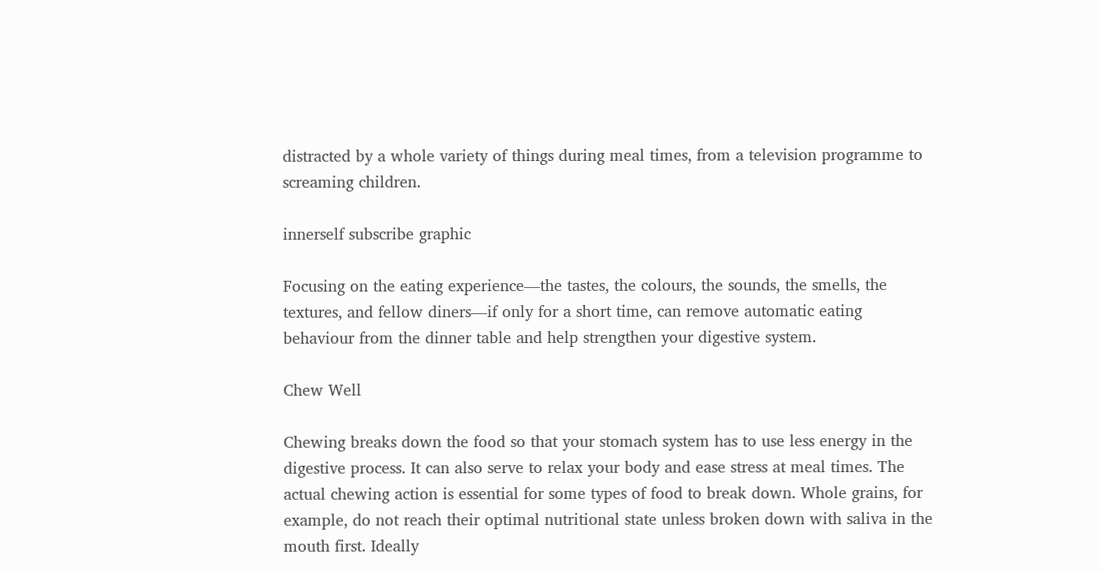distracted by a whole variety of things during meal times, from a television programme to screaming children.

innerself subscribe graphic

Focusing on the eating experience—the tastes, the colours, the sounds, the smells, the textures, and fellow diners—if only for a short time, can remove automatic eating behaviour from the dinner table and help strengthen your digestive system.

Chew Well

Chewing breaks down the food so that your stomach system has to use less energy in the digestive process. It can also serve to relax your body and ease stress at meal times. The actual chewing action is essential for some types of food to break down. Whole grains, for example, do not reach their optimal nutritional state unless broken down with saliva in the mouth first. Ideally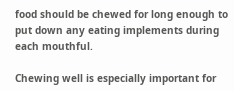food should be chewed for long enough to put down any eating implements during each mouthful.

Chewing well is especially important for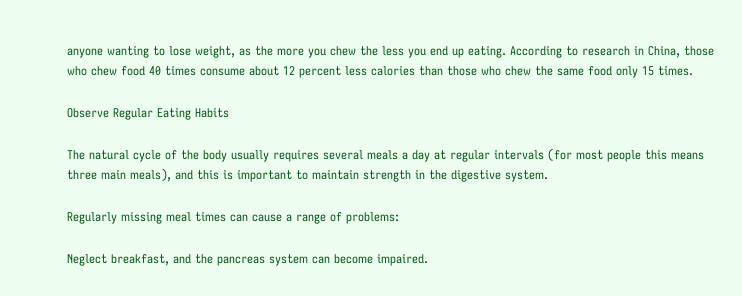anyone wanting to lose weight, as the more you chew the less you end up eating. According to research in China, those who chew food 40 times consume about 12 percent less calories than those who chew the same food only 15 times.

Observe Regular Eating Habits

The natural cycle of the body usually requires several meals a day at regular intervals (for most people this means three main meals), and this is important to maintain strength in the digestive system.

Regularly missing meal times can cause a range of problems:

Neglect breakfast, and the pancreas system can become impaired.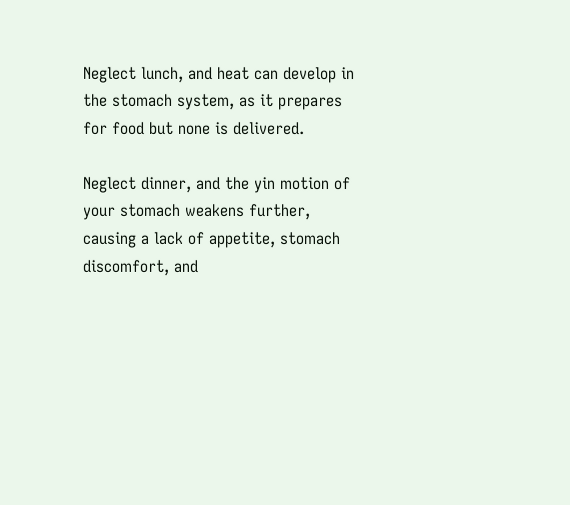Neglect lunch, and heat can develop in the stomach system, as it prepares for food but none is delivered.

Neglect dinner, and the yin motion of your stomach weakens further, causing a lack of appetite, stomach discomfort, and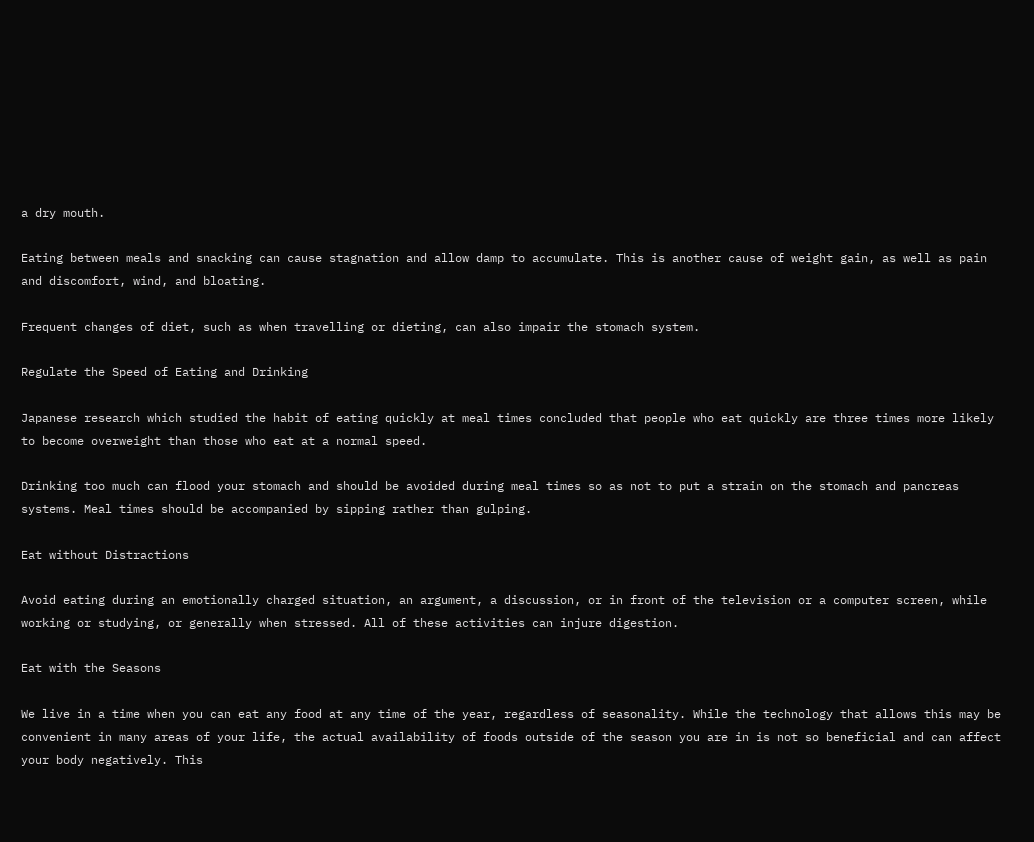a dry mouth.

Eating between meals and snacking can cause stagnation and allow damp to accumulate. This is another cause of weight gain, as well as pain and discomfort, wind, and bloating.

Frequent changes of diet, such as when travelling or dieting, can also impair the stomach system.

Regulate the Speed of Eating and Drinking

Japanese research which studied the habit of eating quickly at meal times concluded that people who eat quickly are three times more likely to become overweight than those who eat at a normal speed.

Drinking too much can flood your stomach and should be avoided during meal times so as not to put a strain on the stomach and pancreas systems. Meal times should be accompanied by sipping rather than gulping.

Eat without Distractions

Avoid eating during an emotionally charged situation, an argument, a discussion, or in front of the television or a computer screen, while working or studying, or generally when stressed. All of these activities can injure digestion.

Eat with the Seasons

We live in a time when you can eat any food at any time of the year, regardless of seasonality. While the technology that allows this may be convenient in many areas of your life, the actual availability of foods outside of the season you are in is not so beneficial and can affect your body negatively. This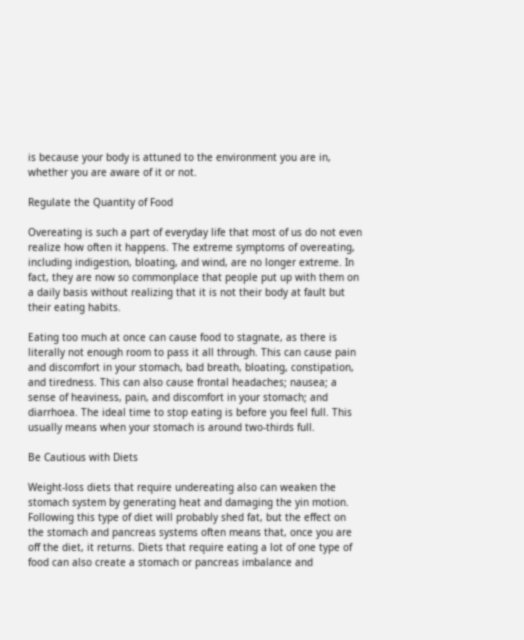is because your body is attuned to the environment you are in, whether you are aware of it or not.

Regulate the Quantity of Food

Overeating is such a part of everyday life that most of us do not even realize how often it happens. The extreme symptoms of overeating, including indigestion, bloating, and wind, are no longer extreme. In fact, they are now so commonplace that people put up with them on a daily basis without realizing that it is not their body at fault but their eating habits.

Eating too much at once can cause food to stagnate, as there is literally not enough room to pass it all through. This can cause pain and discomfort in your stomach, bad breath, bloating, constipation, and tiredness. This can also cause frontal headaches; nausea; a sense of heaviness, pain, and discomfort in your stomach; and diarrhoea. The ideal time to stop eating is before you feel full. This usually means when your stomach is around two-thirds full.

Be Cautious with Diets

Weight-loss diets that require undereating also can weaken the stomach system by generating heat and damaging the yin motion. Following this type of diet will probably shed fat, but the effect on the stomach and pancreas systems often means that, once you are off the diet, it returns. Diets that require eating a lot of one type of food can also create a stomach or pancreas imbalance and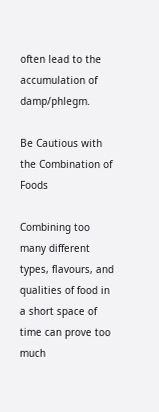often lead to the accumulation of damp/phlegm.

Be Cautious with the Combination of Foods

Combining too many different types, flavours, and qualities of food in a short space of time can prove too much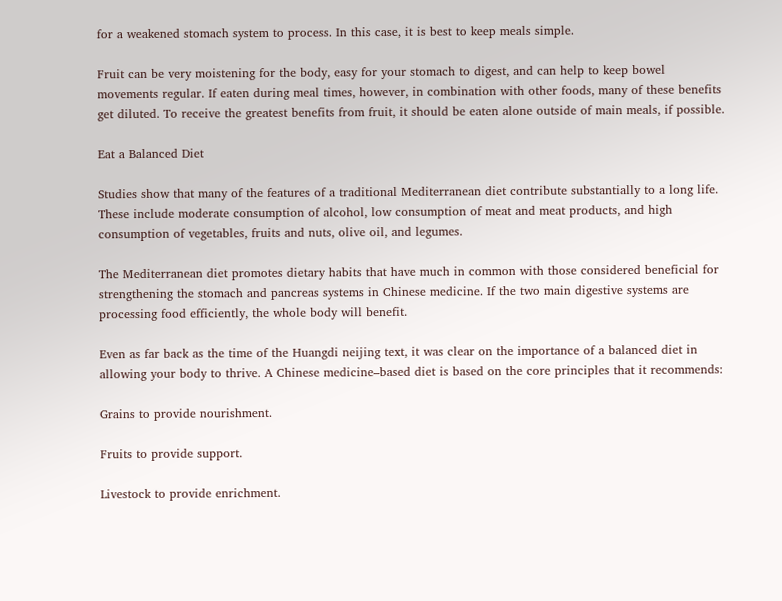for a weakened stomach system to process. In this case, it is best to keep meals simple.

Fruit can be very moistening for the body, easy for your stomach to digest, and can help to keep bowel movements regular. If eaten during meal times, however, in combination with other foods, many of these benefits get diluted. To receive the greatest benefits from fruit, it should be eaten alone outside of main meals, if possible.

Eat a Balanced Diet

Studies show that many of the features of a traditional Mediterranean diet contribute substantially to a long life. These include moderate consumption of alcohol, low consumption of meat and meat products, and high consumption of vegetables, fruits and nuts, olive oil, and legumes.

The Mediterranean diet promotes dietary habits that have much in common with those considered beneficial for strengthening the stomach and pancreas systems in Chinese medicine. If the two main digestive systems are processing food efficiently, the whole body will benefit.

Even as far back as the time of the Huangdi neijing text, it was clear on the importance of a balanced diet in allowing your body to thrive. A Chinese medicine–based diet is based on the core principles that it recommends:

Grains to provide nourishment.

Fruits to provide support.

Livestock to provide enrichment.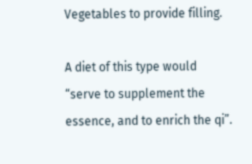Vegetables to provide filling.

A diet of this type would “serve to supplement the essence, and to enrich the qi”.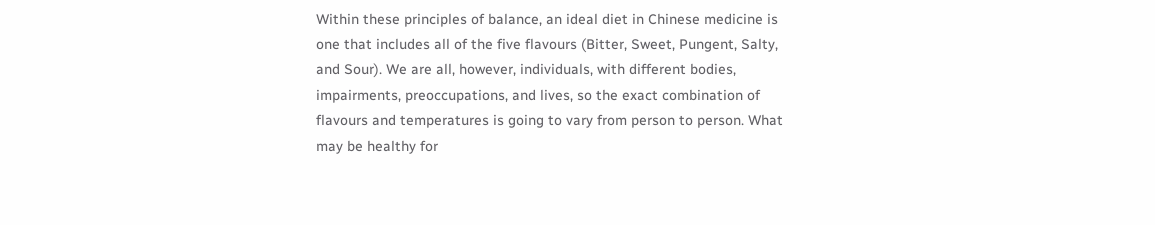Within these principles of balance, an ideal diet in Chinese medicine is one that includes all of the five flavours (Bitter, Sweet, Pungent, Salty, and Sour). We are all, however, individuals, with different bodies, impairments, preoccupations, and lives, so the exact combination of flavours and temperatures is going to vary from person to person. What may be healthy for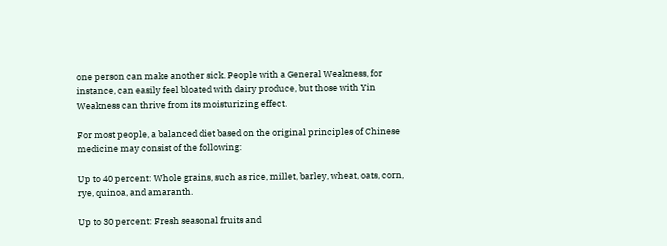one person can make another sick. People with a General Weakness, for instance, can easily feel bloated with dairy produce, but those with Yin Weakness can thrive from its moisturizing effect.

For most people, a balanced diet based on the original principles of Chinese medicine may consist of the following:

Up to 40 percent: Whole grains, such as rice, millet, barley, wheat, oats, corn, rye, quinoa, and amaranth.

Up to 30 percent: Fresh seasonal fruits and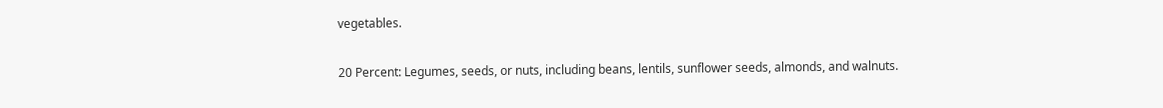vegetables.

20 Percent: Legumes, seeds, or nuts, including beans, lentils, sunflower seeds, almonds, and walnuts.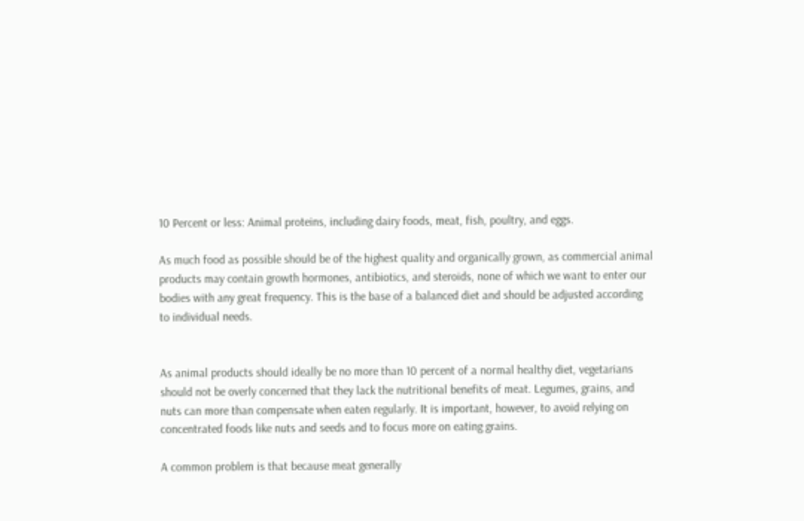10 Percent or less: Animal proteins, including dairy foods, meat, fish, poultry, and eggs.

As much food as possible should be of the highest quality and organically grown, as commercial animal products may contain growth hormones, antibiotics, and steroids, none of which we want to enter our bodies with any great frequency. This is the base of a balanced diet and should be adjusted according to individual needs.


As animal products should ideally be no more than 10 percent of a normal healthy diet, vegetarians should not be overly concerned that they lack the nutritional benefits of meat. Legumes, grains, and nuts can more than compensate when eaten regularly. It is important, however, to avoid relying on concentrated foods like nuts and seeds and to focus more on eating grains.

A common problem is that because meat generally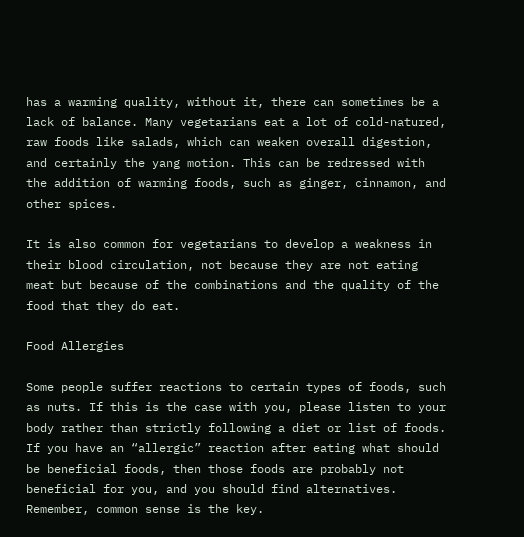has a warming quality, without it, there can sometimes be a lack of balance. Many vegetarians eat a lot of cold-natured, raw foods like salads, which can weaken overall digestion, and certainly the yang motion. This can be redressed with the addition of warming foods, such as ginger, cinnamon, and other spices.

It is also common for vegetarians to develop a weakness in their blood circulation, not because they are not eating meat but because of the combinations and the quality of the food that they do eat.

Food Allergies

Some people suffer reactions to certain types of foods, such as nuts. If this is the case with you, please listen to your body rather than strictly following a diet or list of foods. If you have an “allergic” reaction after eating what should be beneficial foods, then those foods are probably not beneficial for you, and you should find alternatives. Remember, common sense is the key.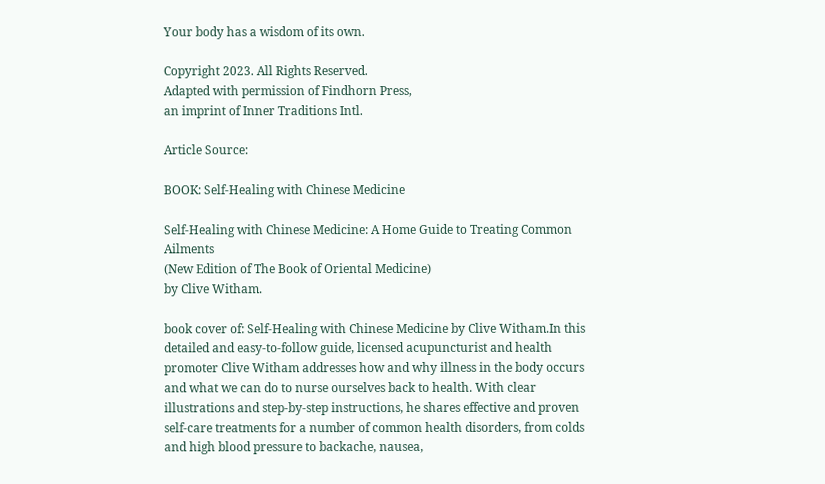Your body has a wisdom of its own.

Copyright 2023. All Rights Reserved.
Adapted with permission of Findhorn Press,
an imprint of Inner Traditions Intl.

Article Source:

BOOK: Self-Healing with Chinese Medicine

Self-Healing with Chinese Medicine: A Home Guide to Treating Common Ailments
(New Edition of The Book of Oriental Medicine)
by Clive Witham.

book cover of: Self-Healing with Chinese Medicine by Clive Witham.In this detailed and easy-to-follow guide, licensed acupuncturist and health promoter Clive Witham addresses how and why illness in the body occurs and what we can do to nurse ourselves back to health. With clear illustrations and step-by-step instructions, he shares effective and proven self-care treatments for a number of common health disorders, from colds and high blood pressure to backache, nausea,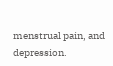menstrual pain, and depression.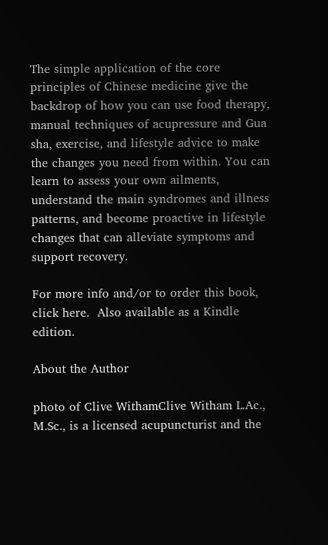The simple application of the core principles of Chinese medicine give the backdrop of how you can use food therapy, manual techniques of acupressure and Gua sha, exercise, and lifestyle advice to make the changes you need from within. You can learn to assess your own ailments, understand the main syndromes and illness patterns, and become proactive in lifestyle changes that can alleviate symptoms and support recovery.

For more info and/or to order this book, click here.  Also available as a Kindle edition.

About the Author

photo of Clive WithamClive Witham L.Ac., M.Sc., is a licensed acupuncturist and the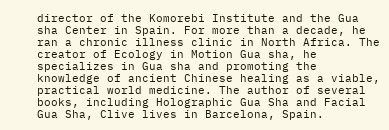director of the Komorebi Institute and the Gua sha Center in Spain. For more than a decade, he ran a chronic illness clinic in North Africa. The creator of Ecology in Motion Gua sha, he specializes in Gua sha and promoting the knowledge of ancient Chinese healing as a viable, practical world medicine. The author of several books, including Holographic Gua Sha and Facial Gua Sha, Clive lives in Barcelona, Spain.